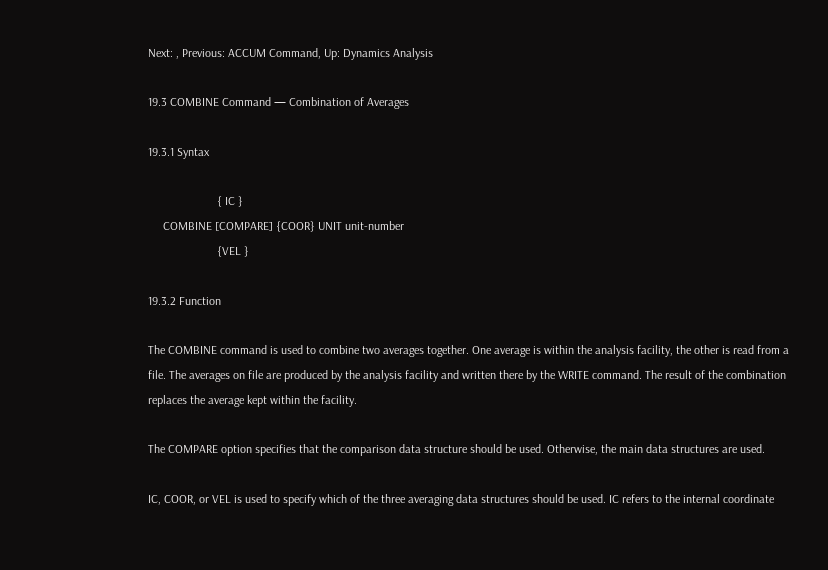Next: , Previous: ACCUM Command, Up: Dynamics Analysis

19.3 COMBINE Command — Combination of Averages

19.3.1 Syntax

                       { IC }
     COMBINE [COMPARE] {COOR} UNIT unit-number
                       {VEL }

19.3.2 Function

The COMBINE command is used to combine two averages together. One average is within the analysis facility, the other is read from a file. The averages on file are produced by the analysis facility and written there by the WRITE command. The result of the combination replaces the average kept within the facility.

The COMPARE option specifies that the comparison data structure should be used. Otherwise, the main data structures are used.

IC, COOR, or VEL is used to specify which of the three averaging data structures should be used. IC refers to the internal coordinate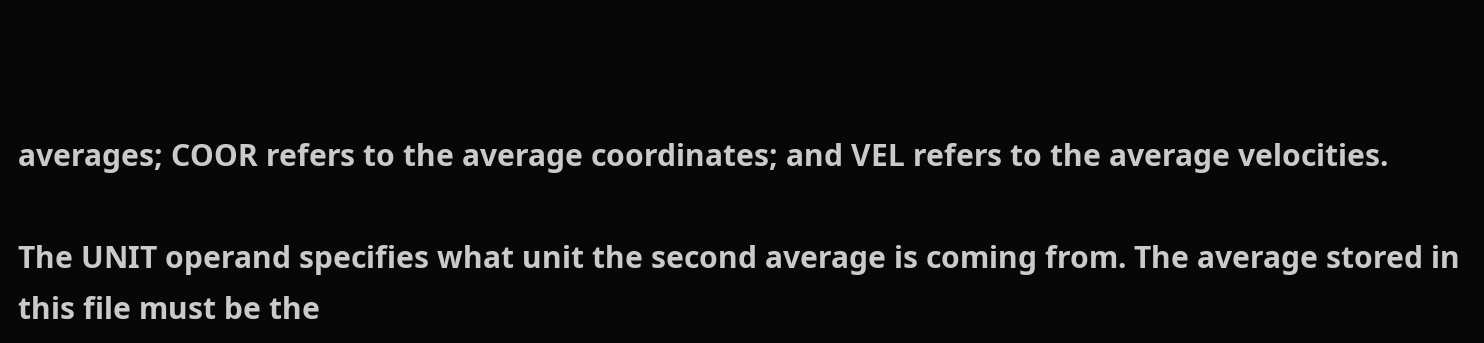averages; COOR refers to the average coordinates; and VEL refers to the average velocities.

The UNIT operand specifies what unit the second average is coming from. The average stored in this file must be the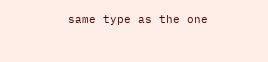same type as the one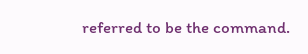referred to be the command.